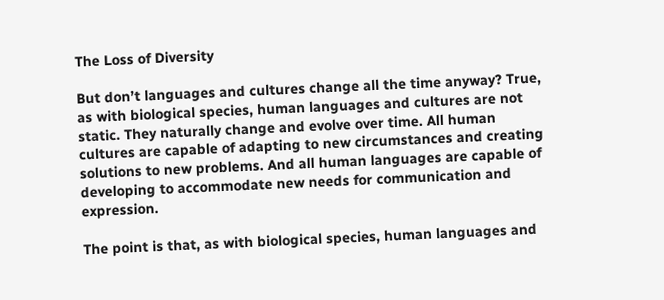The Loss of Diversity

But don’t languages and cultures change all the time anyway? True, as with biological species, human languages and cultures are not static. They naturally change and evolve over time. All human cultures are capable of adapting to new circumstances and creating solutions to new problems. And all human languages are capable of developing to accommodate new needs for communication and expression.

The point is that, as with biological species, human languages and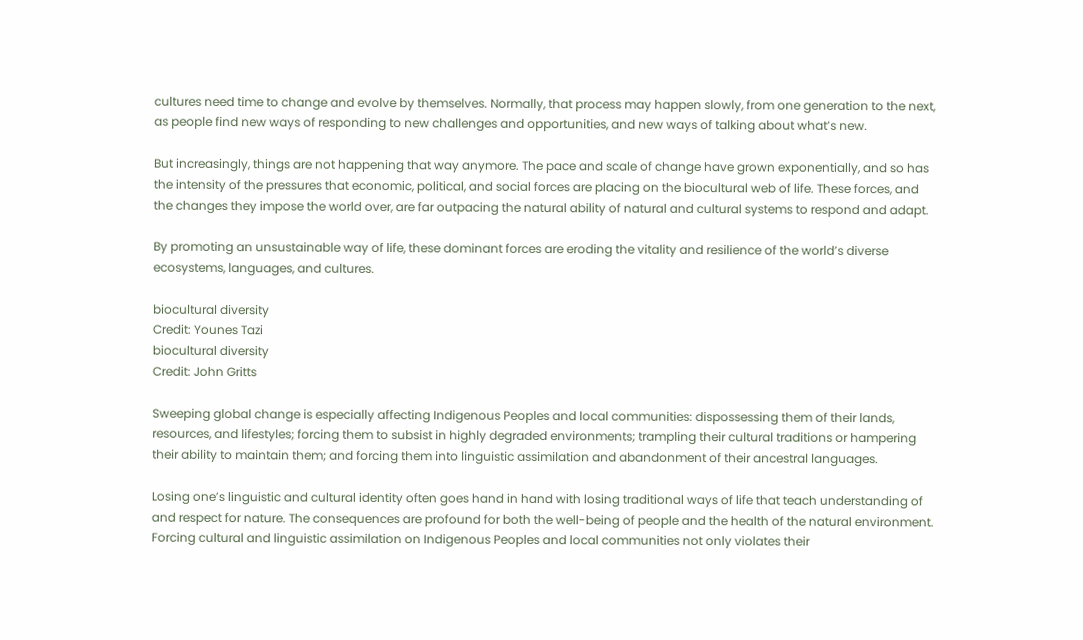cultures need time to change and evolve by themselves. Normally, that process may happen slowly, from one generation to the next, as people find new ways of responding to new challenges and opportunities, and new ways of talking about what’s new.

But increasingly, things are not happening that way anymore. The pace and scale of change have grown exponentially, and so has the intensity of the pressures that economic, political, and social forces are placing on the biocultural web of life. These forces, and the changes they impose the world over, are far outpacing the natural ability of natural and cultural systems to respond and adapt.

By promoting an unsustainable way of life, these dominant forces are eroding the vitality and resilience of the world’s diverse ecosystems, languages, and cultures.

biocultural diversity
Credit: Younes Tazi
biocultural diversity
Credit: John Gritts

Sweeping global change is especially affecting Indigenous Peoples and local communities: dispossessing them of their lands, resources, and lifestyles; forcing them to subsist in highly degraded environments; trampling their cultural traditions or hampering their ability to maintain them; and forcing them into linguistic assimilation and abandonment of their ancestral languages.

Losing one’s linguistic and cultural identity often goes hand in hand with losing traditional ways of life that teach understanding of and respect for nature. The consequences are profound for both the well-being of people and the health of the natural environment. Forcing cultural and linguistic assimilation on Indigenous Peoples and local communities not only violates their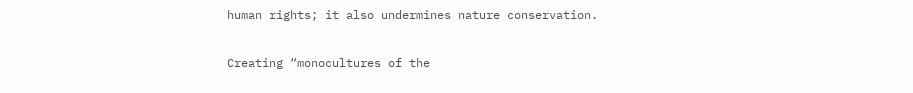human rights; it also undermines nature conservation.

Creating “monocultures of the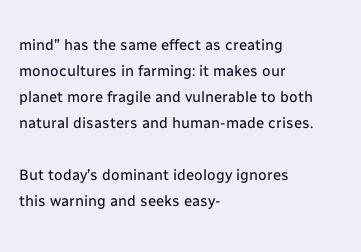mind” has the same effect as creating monocultures in farming: it makes our planet more fragile and vulnerable to both natural disasters and human-made crises.

But today’s dominant ideology ignores this warning and seeks easy-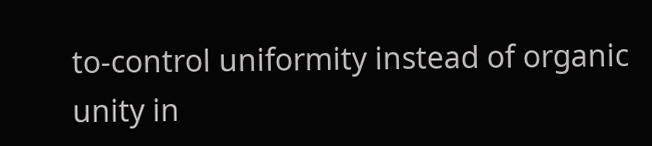to-control uniformity instead of organic unity in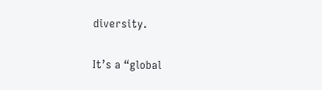diversity.

It’s a “global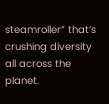steamroller” that’s crushing diversity all across the planet.